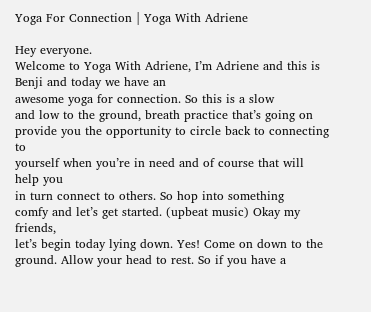Yoga For Connection | Yoga With Adriene

Hey everyone.
Welcome to Yoga With Adriene, I’m Adriene and this is Benji and today we have an
awesome yoga for connection. So this is a slow
and low to the ground, breath practice that’s going on
provide you the opportunity to circle back to connecting to
yourself when you’re in need and of course that will help you
in turn connect to others. So hop into something
comfy and let’s get started. (upbeat music) Okay my friends,
let’s begin today lying down. Yes! Come on down to the ground. Allow your head to rest. So if you have a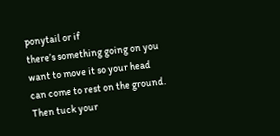ponytail or if
there’s something going on you want to move it so your head
can come to rest on the ground. Then tuck your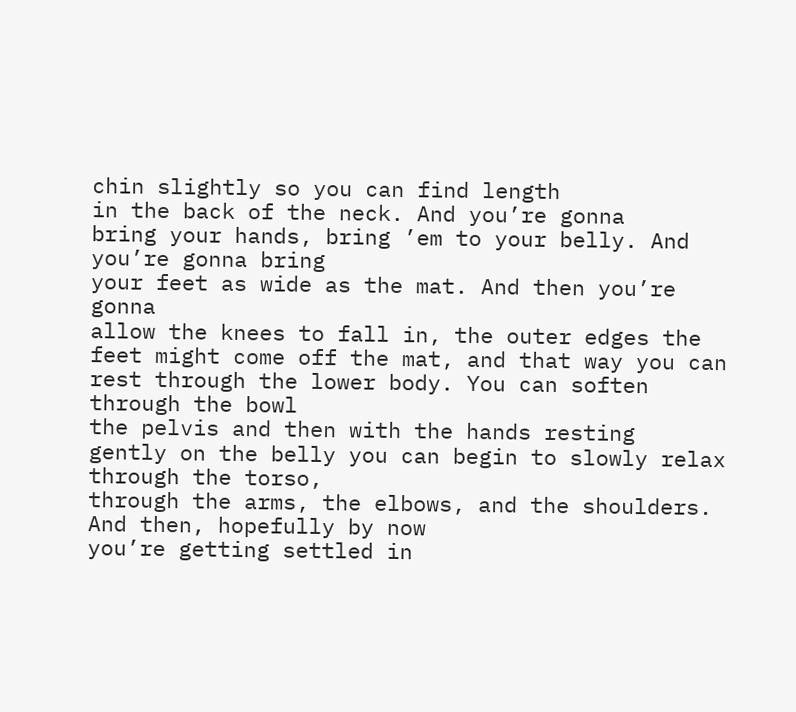chin slightly so you can find length
in the back of the neck. And you’re gonna
bring your hands, bring ’em to your belly. And you’re gonna bring
your feet as wide as the mat. And then you’re gonna
allow the knees to fall in, the outer edges the
feet might come off the mat, and that way you can
rest through the lower body. You can soften through the bowl
the pelvis and then with the hands resting
gently on the belly you can begin to slowly relax through the torso,
through the arms, the elbows, and the shoulders. And then, hopefully by now
you’re getting settled in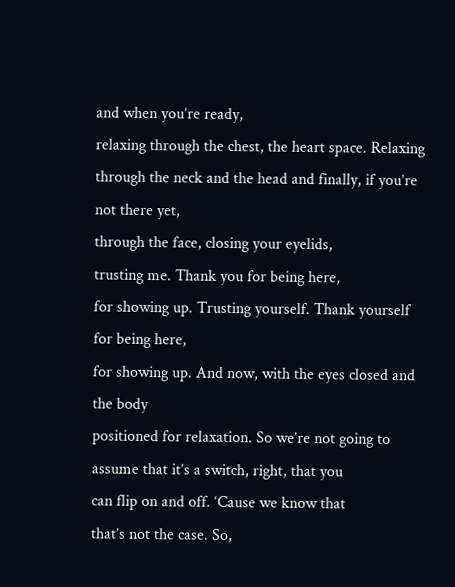and when you’re ready,
relaxing through the chest, the heart space. Relaxing through the neck and the head and finally, if you’re not there yet,
through the face, closing your eyelids,
trusting me. Thank you for being here,
for showing up. Trusting yourself. Thank yourself for being here,
for showing up. And now, with the eyes closed and the body
positioned for relaxation. So we’re not going to
assume that it’s a switch, right, that you
can flip on and off. ‘Cause we know that
that’s not the case. So,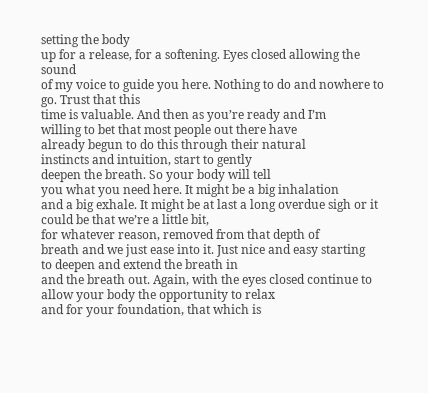setting the body
up for a release, for a softening. Eyes closed allowing the sound
of my voice to guide you here. Nothing to do and nowhere to go. Trust that this
time is valuable. And then as you’re ready and I’m
willing to bet that most people out there have
already begun to do this through their natural
instincts and intuition, start to gently
deepen the breath. So your body will tell
you what you need here. It might be a big inhalation
and a big exhale. It might be at last a long overdue sigh or it could be that we’re a little bit,
for whatever reason, removed from that depth of
breath and we just ease into it. Just nice and easy starting
to deepen and extend the breath in
and the breath out. Again, with the eyes closed continue to allow your body the opportunity to relax
and for your foundation, that which is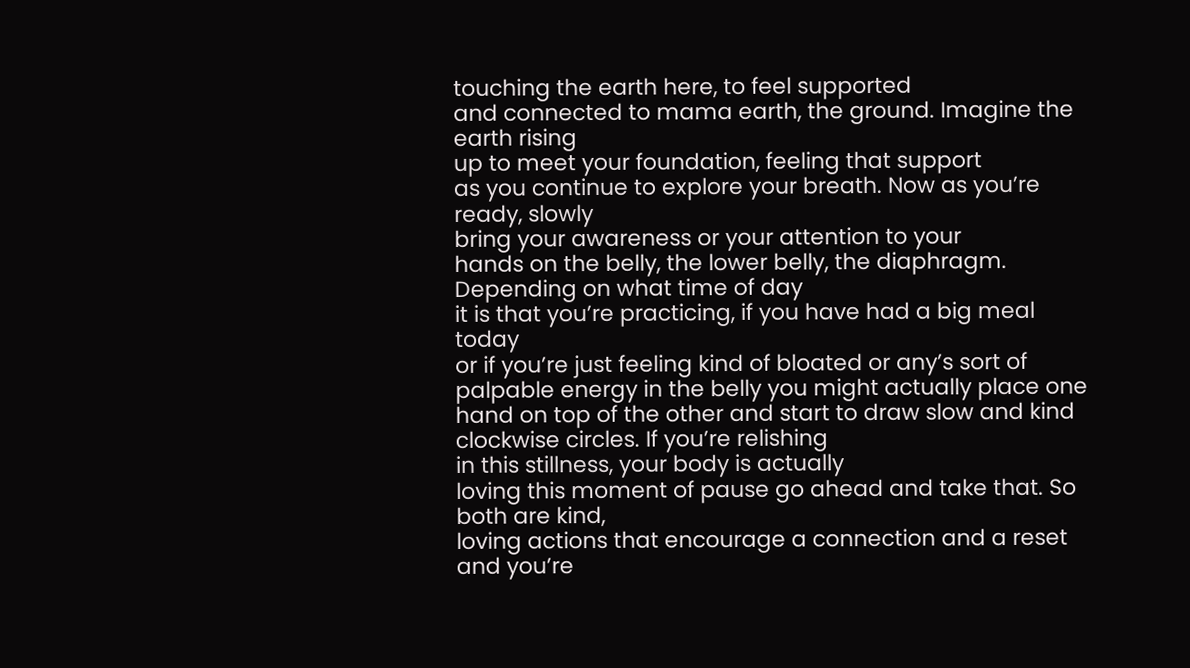touching the earth here, to feel supported
and connected to mama earth, the ground. Imagine the earth rising
up to meet your foundation, feeling that support
as you continue to explore your breath. Now as you’re ready, slowly
bring your awareness or your attention to your
hands on the belly, the lower belly, the diaphragm. Depending on what time of day
it is that you’re practicing, if you have had a big meal today
or if you’re just feeling kind of bloated or any’s sort of
palpable energy in the belly you might actually place one
hand on top of the other and start to draw slow and kind clockwise circles. If you’re relishing
in this stillness, your body is actually
loving this moment of pause go ahead and take that. So both are kind,
loving actions that encourage a connection and a reset and you’re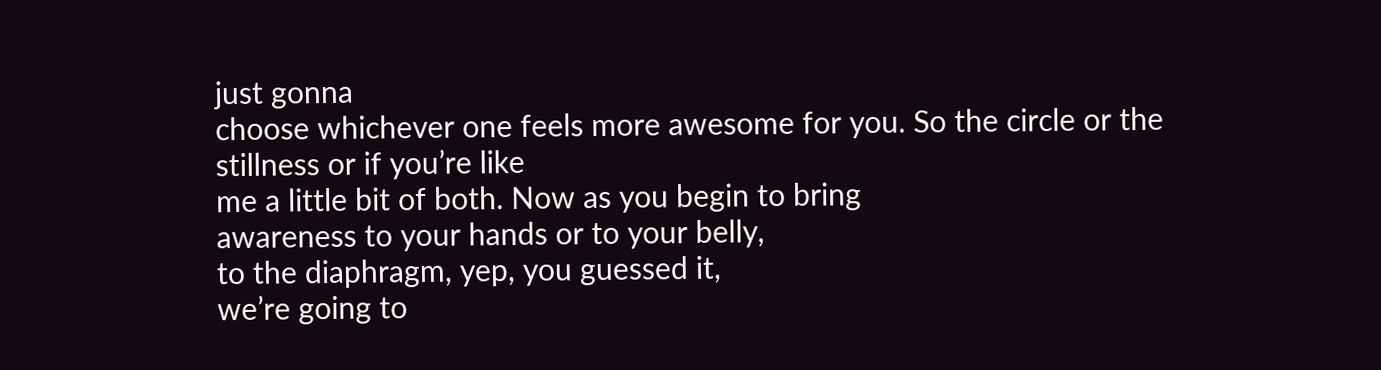just gonna
choose whichever one feels more awesome for you. So the circle or the stillness or if you’re like
me a little bit of both. Now as you begin to bring
awareness to your hands or to your belly,
to the diaphragm, yep, you guessed it,
we’re going to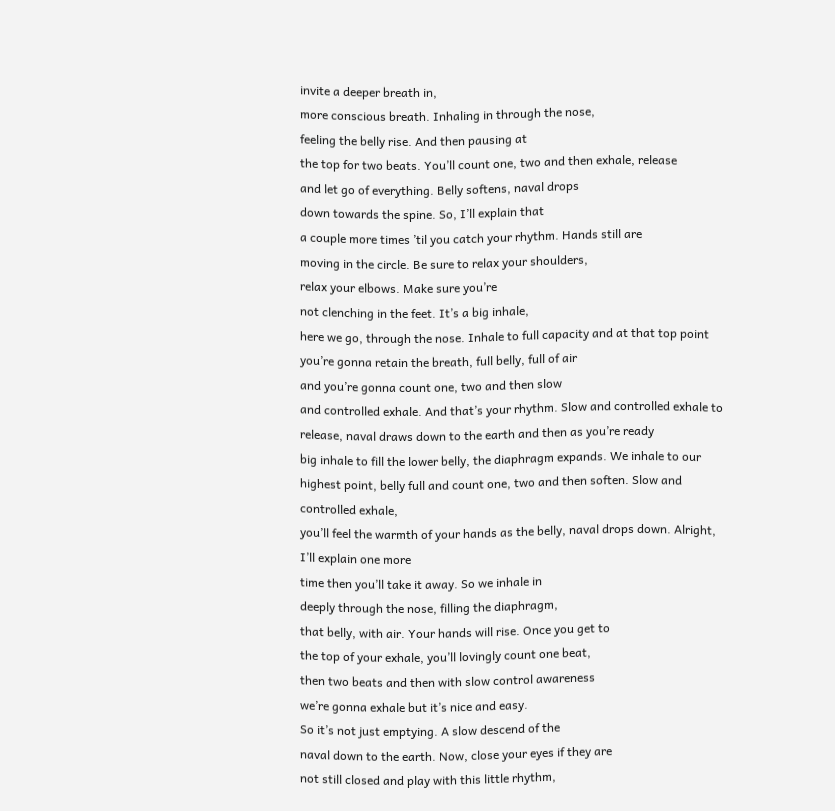invite a deeper breath in,
more conscious breath. Inhaling in through the nose,
feeling the belly rise. And then pausing at
the top for two beats. You’ll count one, two and then exhale, release
and let go of everything. Belly softens, naval drops
down towards the spine. So, I’ll explain that
a couple more times ’til you catch your rhythm. Hands still are
moving in the circle. Be sure to relax your shoulders,
relax your elbows. Make sure you’re
not clenching in the feet. It’s a big inhale,
here we go, through the nose. Inhale to full capacity and at that top point
you’re gonna retain the breath, full belly, full of air
and you’re gonna count one, two and then slow
and controlled exhale. And that’s your rhythm. Slow and controlled exhale to
release, naval draws down to the earth and then as you’re ready
big inhale to fill the lower belly, the diaphragm expands. We inhale to our highest point, belly full and count one, two and then soften. Slow and controlled exhale,
you’ll feel the warmth of your hands as the belly, naval drops down. Alright, I’ll explain one more
time then you’ll take it away. So we inhale in
deeply through the nose, filling the diaphragm,
that belly, with air. Your hands will rise. Once you get to
the top of your exhale, you’ll lovingly count one beat,
then two beats and then with slow control awareness
we’re gonna exhale but it’s nice and easy.
So it’s not just emptying. A slow descend of the
naval down to the earth. Now, close your eyes if they are
not still closed and play with this little rhythm,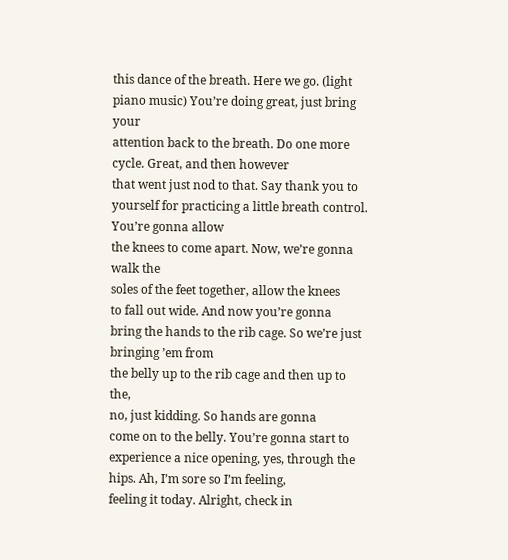this dance of the breath. Here we go. (light piano music) You’re doing great, just bring your
attention back to the breath. Do one more cycle. Great, and then however
that went just nod to that. Say thank you to
yourself for practicing a little breath control. You’re gonna allow
the knees to come apart. Now, we’re gonna walk the
soles of the feet together, allow the knees
to fall out wide. And now you’re gonna
bring the hands to the rib cage. So we’re just bringing ’em from
the belly up to the rib cage and then up to the,
no, just kidding. So hands are gonna
come on to the belly. You’re gonna start to
experience a nice opening, yes, through the hips. Ah, I’m sore so I’m feeling,
feeling it today. Alright, check in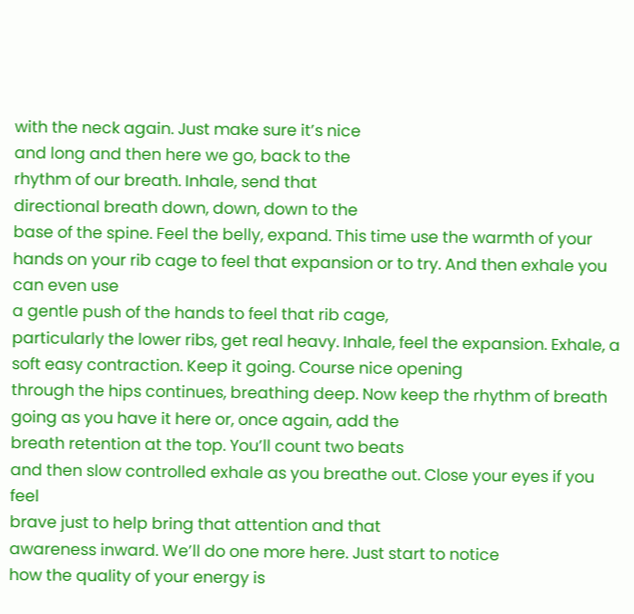with the neck again. Just make sure it’s nice
and long and then here we go, back to the
rhythm of our breath. Inhale, send that
directional breath down, down, down to the
base of the spine. Feel the belly, expand. This time use the warmth of your
hands on your rib cage to feel that expansion or to try. And then exhale you can even use
a gentle push of the hands to feel that rib cage,
particularly the lower ribs, get real heavy. Inhale, feel the expansion. Exhale, a soft easy contraction. Keep it going. Course nice opening
through the hips continues, breathing deep. Now keep the rhythm of breath
going as you have it here or, once again, add the
breath retention at the top. You’ll count two beats
and then slow controlled exhale as you breathe out. Close your eyes if you feel
brave just to help bring that attention and that
awareness inward. We’ll do one more here. Just start to notice
how the quality of your energy is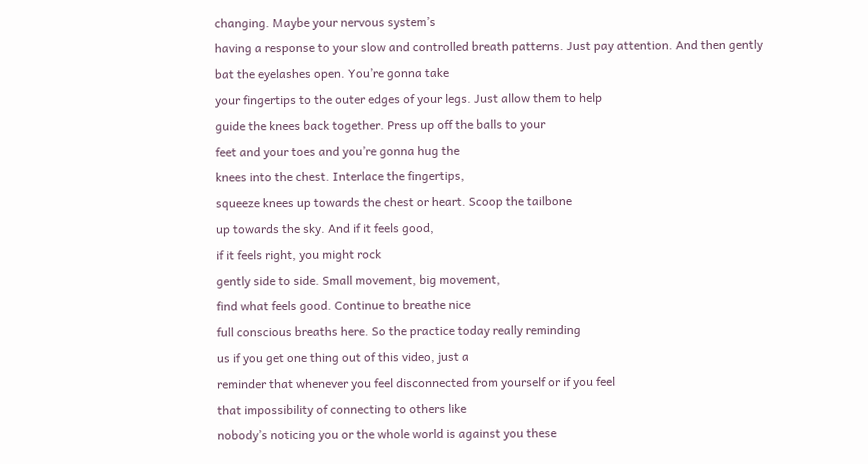changing. Maybe your nervous system’s
having a response to your slow and controlled breath patterns. Just pay attention. And then gently
bat the eyelashes open. You’re gonna take
your fingertips to the outer edges of your legs. Just allow them to help
guide the knees back together. Press up off the balls to your
feet and your toes and you’re gonna hug the
knees into the chest. Interlace the fingertips,
squeeze knees up towards the chest or heart. Scoop the tailbone
up towards the sky. And if it feels good,
if it feels right, you might rock
gently side to side. Small movement, big movement,
find what feels good. Continue to breathe nice
full conscious breaths here. So the practice today really reminding
us if you get one thing out of this video, just a
reminder that whenever you feel disconnected from yourself or if you feel
that impossibility of connecting to others like
nobody’s noticing you or the whole world is against you these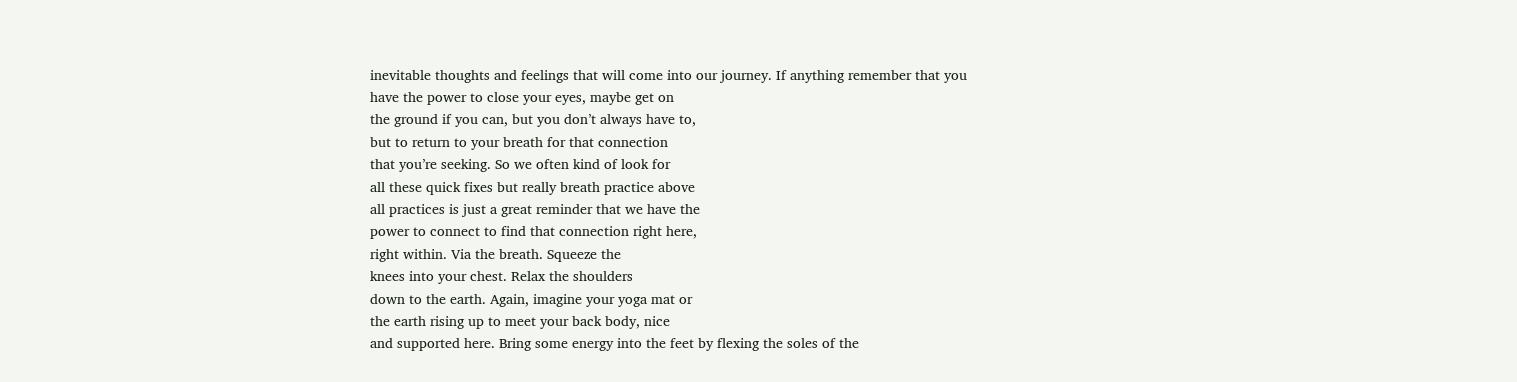inevitable thoughts and feelings that will come into our journey. If anything remember that you
have the power to close your eyes, maybe get on
the ground if you can, but you don’t always have to,
but to return to your breath for that connection
that you’re seeking. So we often kind of look for
all these quick fixes but really breath practice above
all practices is just a great reminder that we have the
power to connect to find that connection right here,
right within. Via the breath. Squeeze the
knees into your chest. Relax the shoulders
down to the earth. Again, imagine your yoga mat or
the earth rising up to meet your back body, nice
and supported here. Bring some energy into the feet by flexing the soles of the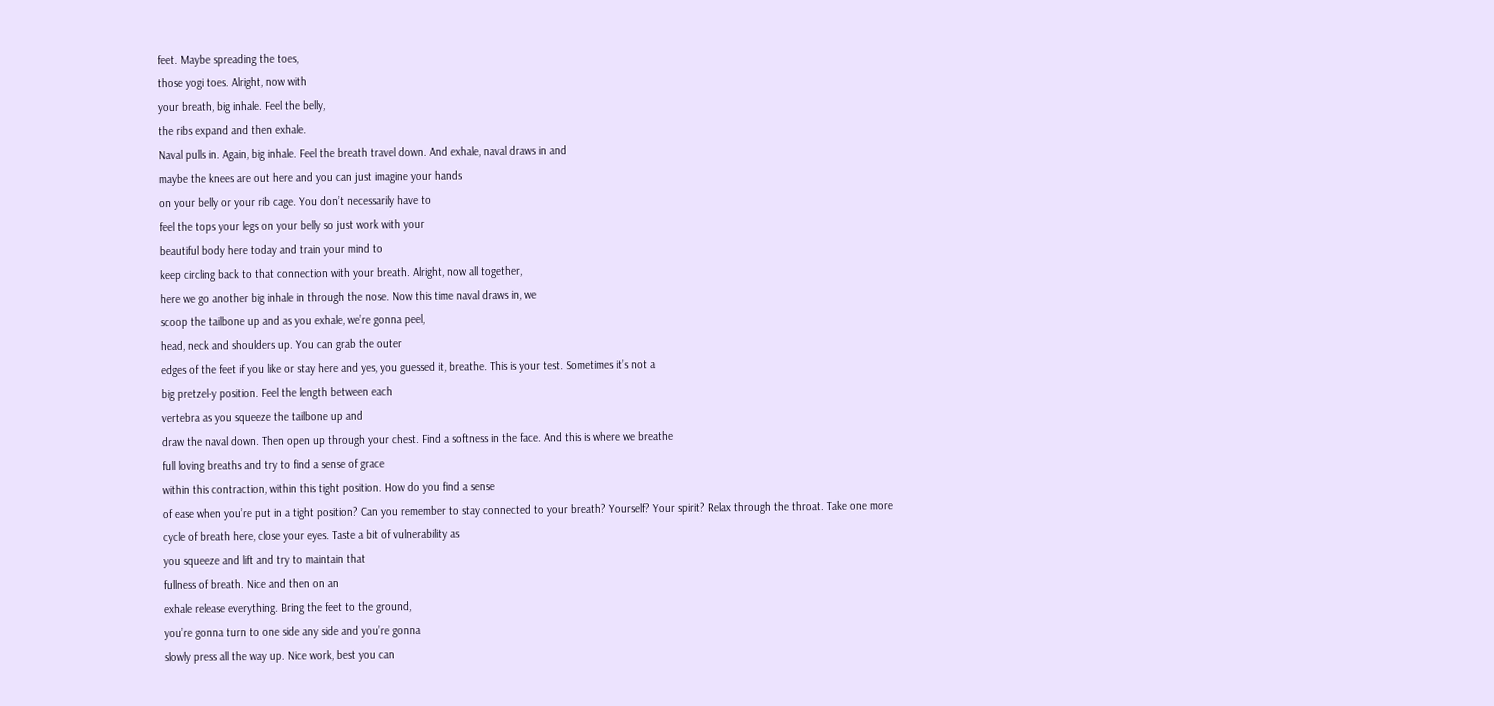feet. Maybe spreading the toes,
those yogi toes. Alright, now with
your breath, big inhale. Feel the belly,
the ribs expand and then exhale.
Naval pulls in. Again, big inhale. Feel the breath travel down. And exhale, naval draws in and
maybe the knees are out here and you can just imagine your hands
on your belly or your rib cage. You don’t necessarily have to
feel the tops your legs on your belly so just work with your
beautiful body here today and train your mind to
keep circling back to that connection with your breath. Alright, now all together,
here we go another big inhale in through the nose. Now this time naval draws in, we
scoop the tailbone up and as you exhale, we’re gonna peel,
head, neck and shoulders up. You can grab the outer
edges of the feet if you like or stay here and yes, you guessed it, breathe. This is your test. Sometimes it’s not a
big pretzel-y position. Feel the length between each
vertebra as you squeeze the tailbone up and
draw the naval down. Then open up through your chest. Find a softness in the face. And this is where we breathe
full loving breaths and try to find a sense of grace
within this contraction, within this tight position. How do you find a sense
of ease when you’re put in a tight position? Can you remember to stay connected to your breath? Yourself? Your spirit? Relax through the throat. Take one more
cycle of breath here, close your eyes. Taste a bit of vulnerability as
you squeeze and lift and try to maintain that
fullness of breath. Nice and then on an
exhale release everything. Bring the feet to the ground,
you’re gonna turn to one side any side and you’re gonna
slowly press all the way up. Nice work, best you can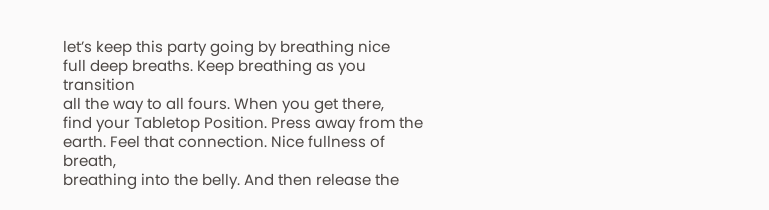let’s keep this party going by breathing nice
full deep breaths. Keep breathing as you transition
all the way to all fours. When you get there,
find your Tabletop Position. Press away from the earth. Feel that connection. Nice fullness of breath,
breathing into the belly. And then release the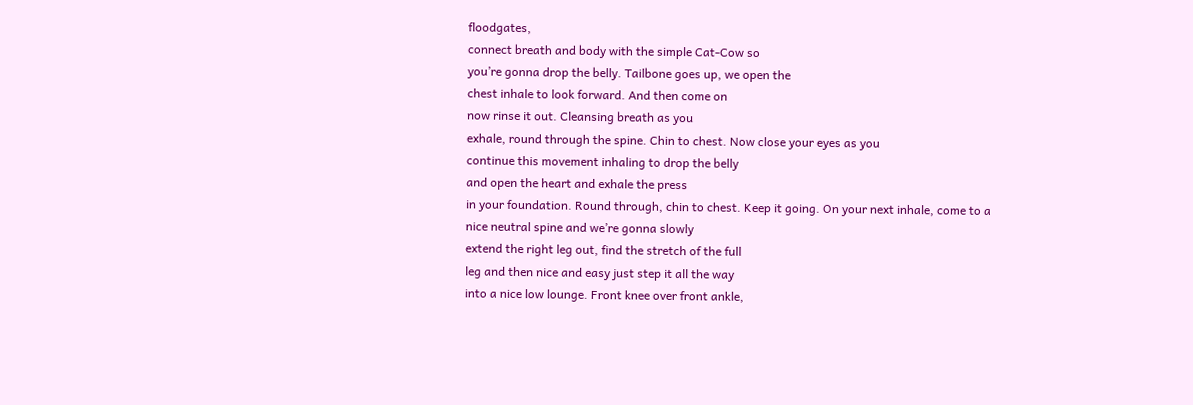floodgates,
connect breath and body with the simple Cat-Cow so
you’re gonna drop the belly. Tailbone goes up, we open the
chest inhale to look forward. And then come on
now rinse it out. Cleansing breath as you
exhale, round through the spine. Chin to chest. Now close your eyes as you
continue this movement inhaling to drop the belly
and open the heart and exhale the press
in your foundation. Round through, chin to chest. Keep it going. On your next inhale, come to a
nice neutral spine and we’re gonna slowly
extend the right leg out, find the stretch of the full
leg and then nice and easy just step it all the way
into a nice low lounge. Front knee over front ankle,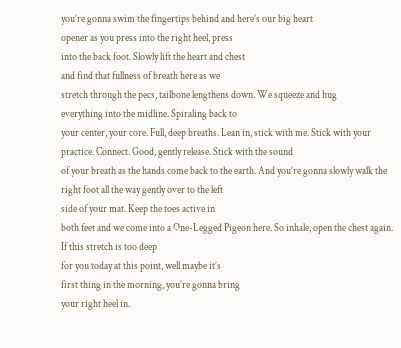you’re gonna swim the fingertips behind and here’s our big heart
opener as you press into the right heel, press
into the back foot. Slowly lift the heart and chest
and find that fullness of breath here as we
stretch through the pecs, tailbone lengthens down. We squeeze and hug
everything into the midline. Spiraling back to
your center, your core. Full, deep breaths. Lean in, stick with me. Stick with your practice. Connect. Good, gently release. Stick with the sound
of your breath as the hands come back to the earth. And you’re gonna slowly walk the
right foot all the way gently over to the left
side of your mat. Keep the toes active in
both feet and we come into a One-Legged Pigeon here. So inhale, open the chest again. If this stretch is too deep
for you today at this point, well maybe it’s
first thing in the morning, you’re gonna bring
your right heel in.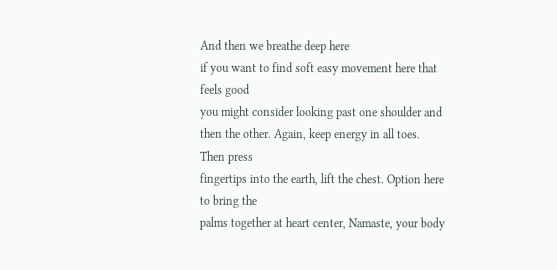And then we breathe deep here
if you want to find soft easy movement here that feels good
you might consider looking past one shoulder and then the other. Again, keep energy in all toes. Then press
fingertips into the earth, lift the chest. Option here to bring the
palms together at heart center, Namaste, your body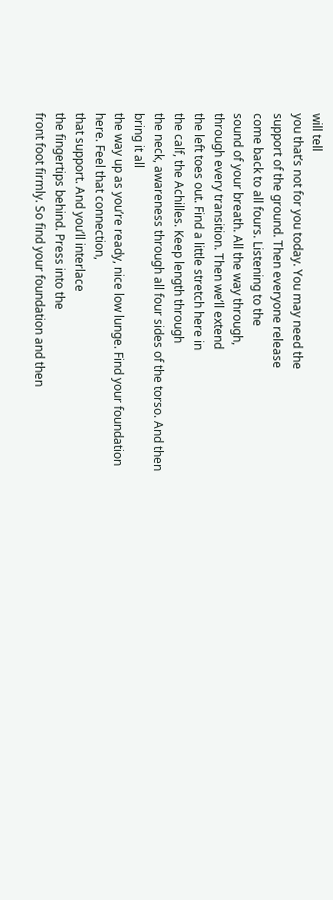will tell
you that’s not for you today. You may need the
support of the ground. Then everyone release
come back to all fours. Listening to the
sound of your breath. All the way through,
through every transition. Then we’ll extend
the left toes out. Find a little stretch here in
the calf, the Achilles. Keep length through
the neck, awareness through all four sides of the torso. And then bring it all
the way up as you’re ready, nice low lunge. Find your foundation here. Feel that connection,
that support. And you’ll interlace
the fingertips behind. Press into the
front foot firmly. So find your foundation and then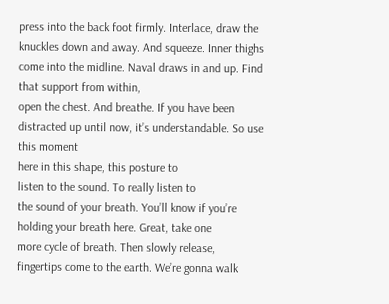press into the back foot firmly. Interlace, draw the
knuckles down and away. And squeeze. Inner thighs
come into the midline. Naval draws in and up. Find that support from within,
open the chest. And breathe. If you have been
distracted up until now, it’s understandable. So use this moment
here in this shape, this posture to
listen to the sound. To really listen to
the sound of your breath. You’ll know if you’re
holding your breath here. Great, take one
more cycle of breath. Then slowly release,
fingertips come to the earth. We’re gonna walk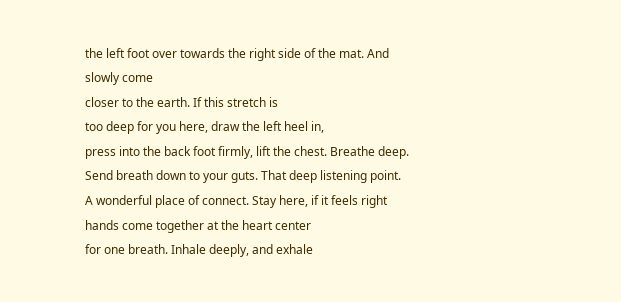the left foot over towards the right side of the mat. And slowly come
closer to the earth. If this stretch is
too deep for you here, draw the left heel in,
press into the back foot firmly, lift the chest. Breathe deep.
Send breath down to your guts. That deep listening point.
A wonderful place of connect. Stay here, if it feels right
hands come together at the heart center
for one breath. Inhale deeply, and exhale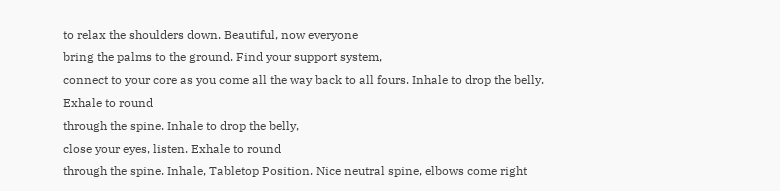to relax the shoulders down. Beautiful, now everyone
bring the palms to the ground. Find your support system,
connect to your core as you come all the way back to all fours. Inhale to drop the belly. Exhale to round
through the spine. Inhale to drop the belly,
close your eyes, listen. Exhale to round
through the spine. Inhale, Tabletop Position. Nice neutral spine, elbows come right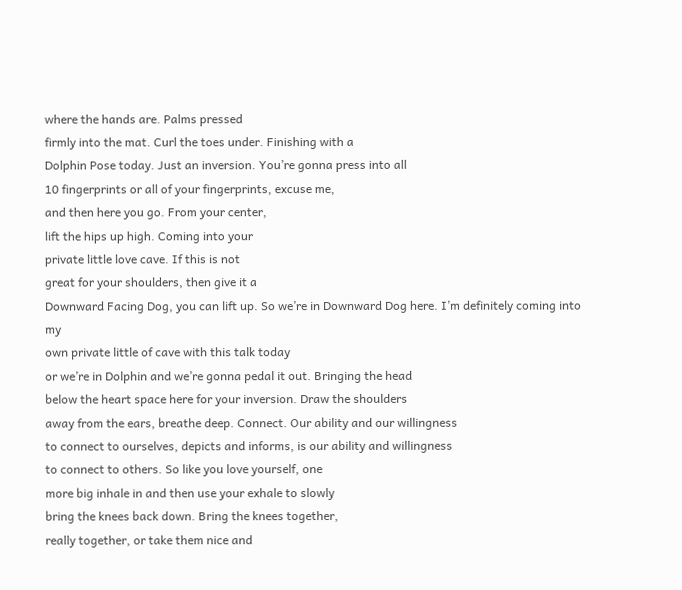where the hands are. Palms pressed
firmly into the mat. Curl the toes under. Finishing with a
Dolphin Pose today. Just an inversion. You’re gonna press into all
10 fingerprints or all of your fingerprints, excuse me,
and then here you go. From your center,
lift the hips up high. Coming into your
private little love cave. If this is not
great for your shoulders, then give it a
Downward Facing Dog, you can lift up. So we’re in Downward Dog here. I’m definitely coming into my
own private little of cave with this talk today
or we’re in Dolphin and we’re gonna pedal it out. Bringing the head
below the heart space here for your inversion. Draw the shoulders
away from the ears, breathe deep. Connect. Our ability and our willingness
to connect to ourselves, depicts and informs, is our ability and willingness
to connect to others. So like you love yourself, one
more big inhale in and then use your exhale to slowly
bring the knees back down. Bring the knees together,
really together, or take them nice and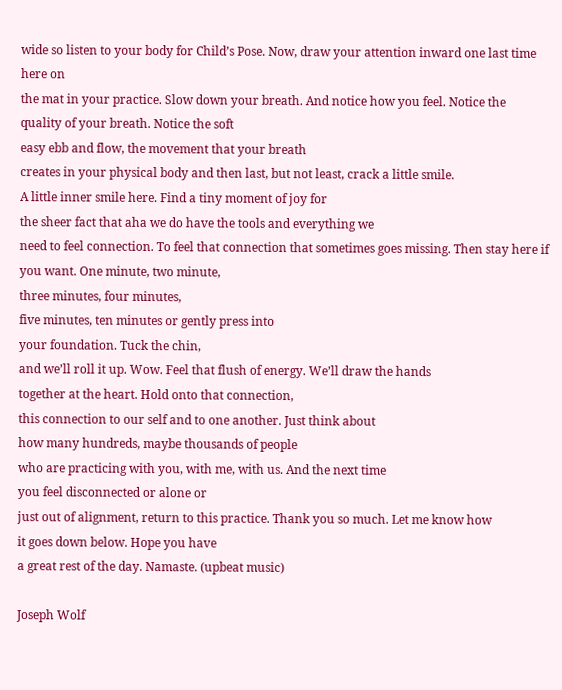wide so listen to your body for Child’s Pose. Now, draw your attention inward one last time here on
the mat in your practice. Slow down your breath. And notice how you feel. Notice the
quality of your breath. Notice the soft
easy ebb and flow, the movement that your breath
creates in your physical body and then last, but not least, crack a little smile.
A little inner smile here. Find a tiny moment of joy for
the sheer fact that aha we do have the tools and everything we
need to feel connection. To feel that connection that sometimes goes missing. Then stay here if you want. One minute, two minute,
three minutes, four minutes,
five minutes, ten minutes or gently press into
your foundation. Tuck the chin,
and we’ll roll it up. Wow. Feel that flush of energy. We’ll draw the hands
together at the heart. Hold onto that connection,
this connection to our self and to one another. Just think about
how many hundreds, maybe thousands of people
who are practicing with you, with me, with us. And the next time
you feel disconnected or alone or
just out of alignment, return to this practice. Thank you so much. Let me know how
it goes down below. Hope you have
a great rest of the day. Namaste. (upbeat music)

Joseph Wolf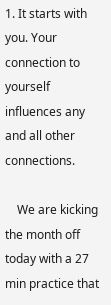1. It starts with you. Your connection to yourself influences any and all other connections.

    We are kicking the month off today with a 27 min practice that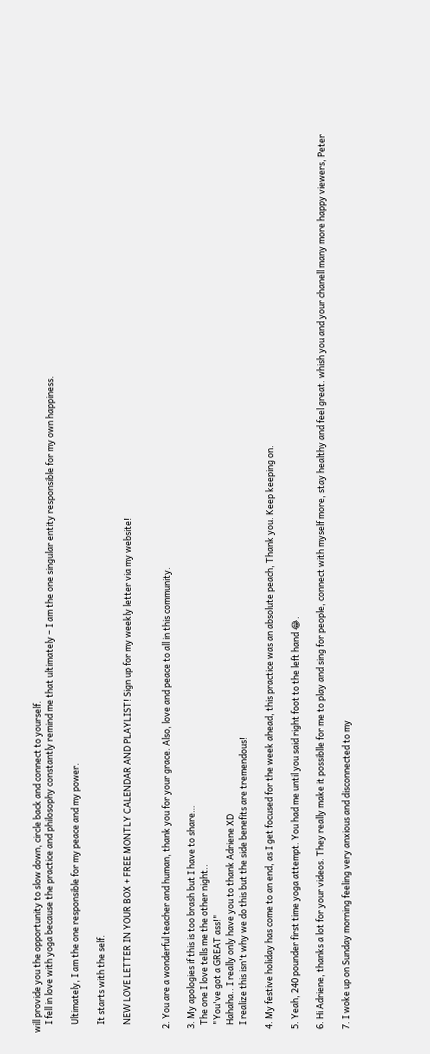will provide you the opportunity to slow down, circle back and connect to yourself.
    I fell in love with yoga because the practice and philosophy constantly remind me that ultimately – I am the one singular entity responsible for my own happiness.

    Ultimately, I am the one responsible for my peace and my power.

    It starts with the self.

    NEW LOVE LETTER IN YOUR BOX + FREE MONTLY CALENDAR AND PLAYLIST! Sign up for my weekly letter via my website!


  2. You are a wonderful teacher and human, thank you for your grace. Also, love and peace to all in this community.

  3. My apologies if this is too brash but I have to share…
    The one I love tells me the other night..
    "You've got a GREAT ass!"
    Hahaha.. I really only have you to thank Adriene XD
    I realize this isn't why we do this but the side benefits are tremendous!

  4. My festive holiday has come to an end, as I get focused for the week ahead, this practice was an absolute peach, Thank you. Keep keeping on.

  5. Yeah, 240 pounder first time yoga attempt. You had me until you said right foot to the left hand 😂.

  6. Hi Adriene, thanks a lot for your videos. They really make it possiblle for me to play and sing for people, connect with myself more, stay healthy and feel great. whish you and your chanell many more happy viewers, Peter

  7. I woke up on Sunday morning feeling very anxious and disconnected to my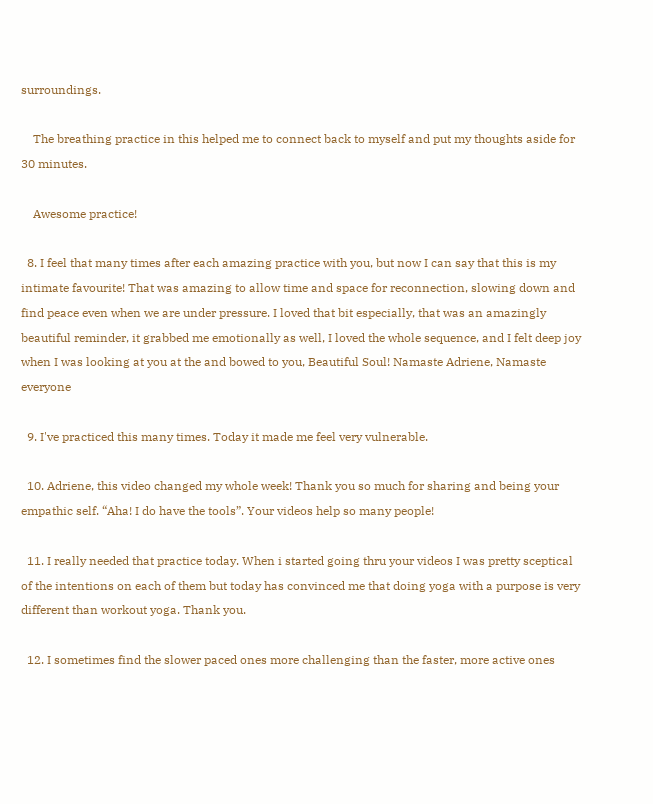surroundings.

    The breathing practice in this helped me to connect back to myself and put my thoughts aside for 30 minutes.

    Awesome practice!

  8. I feel that many times after each amazing practice with you, but now I can say that this is my intimate favourite! That was amazing to allow time and space for reconnection, slowing down and find peace even when we are under pressure. I loved that bit especially, that was an amazingly beautiful reminder, it grabbed me emotionally as well, I loved the whole sequence, and I felt deep joy when I was looking at you at the and bowed to you, Beautiful Soul! Namaste Adriene, Namaste everyone

  9. I've practiced this many times. Today it made me feel very vulnerable.

  10. Adriene, this video changed my whole week! Thank you so much for sharing and being your empathic self. “Aha! I do have the tools”. Your videos help so many people!

  11. I really needed that practice today. When i started going thru your videos I was pretty sceptical of the intentions on each of them but today has convinced me that doing yoga with a purpose is very different than workout yoga. Thank you.

  12. I sometimes find the slower paced ones more challenging than the faster, more active ones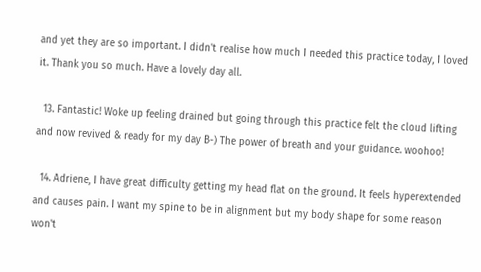and yet they are so important. I didn't realise how much I needed this practice today, I loved it. Thank you so much. Have a lovely day all.

  13. Fantastic! Woke up feeling drained but going through this practice felt the cloud lifting and now revived & ready for my day B-) The power of breath and your guidance. woohoo!

  14. Adriene, I have great difficulty getting my head flat on the ground. It feels hyperextended and causes pain. I want my spine to be in alignment but my body shape for some reason won't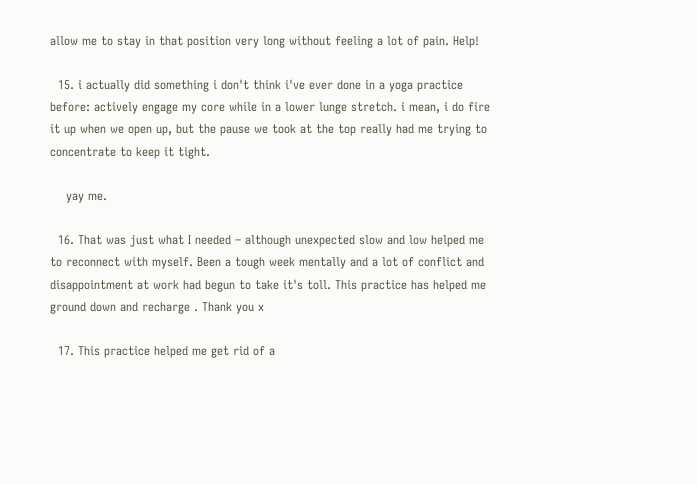allow me to stay in that position very long without feeling a lot of pain. Help!

  15. i actually did something i don't think i've ever done in a yoga practice before: actively engage my core while in a lower lunge stretch. i mean, i do fire it up when we open up, but the pause we took at the top really had me trying to concentrate to keep it tight.

    yay me.

  16. That was just what I needed – although unexpected slow and low helped me to reconnect with myself. Been a tough week mentally and a lot of conflict and disappointment at work had begun to take it's toll. This practice has helped me ground down and recharge . Thank you x

  17. This practice helped me get rid of a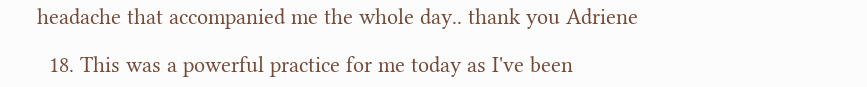headache that accompanied me the whole day.. thank you Adriene

  18. This was a powerful practice for me today as I've been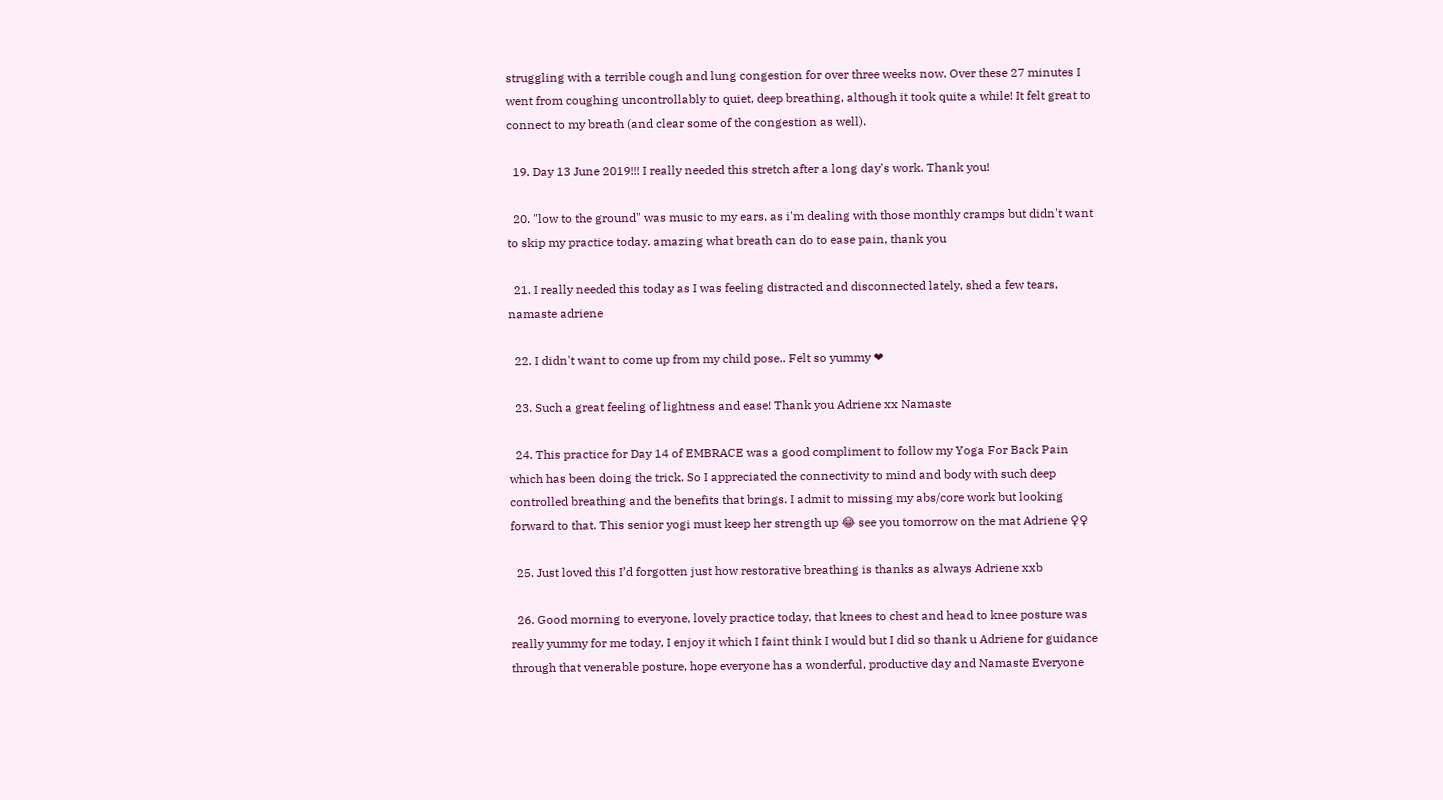struggling with a terrible cough and lung congestion for over three weeks now. Over these 27 minutes I went from coughing uncontrollably to quiet, deep breathing, although it took quite a while! It felt great to connect to my breath (and clear some of the congestion as well).

  19. Day 13 June 2019!!! I really needed this stretch after a long day's work. Thank you!

  20. "low to the ground" was music to my ears, as i'm dealing with those monthly cramps but didn't want to skip my practice today. amazing what breath can do to ease pain, thank you

  21. I really needed this today as I was feeling distracted and disconnected lately, shed a few tears, namaste adriene

  22. I didn't want to come up from my child pose.. Felt so yummy ❤

  23. Such a great feeling of lightness and ease! Thank you Adriene xx Namaste

  24. This practice for Day 14 of EMBRACE was a good compliment to follow my Yoga For Back Pain which has been doing the trick. So I appreciated the connectivity to mind and body with such deep controlled breathing and the benefits that brings. I admit to missing my abs/core work but looking forward to that. This senior yogi must keep her strength up 😂 see you tomorrow on the mat Adriene ♀♀

  25. Just loved this I’d forgotten just how restorative breathing is thanks as always Adriene xxb

  26. Good morning to everyone, lovely practice today, that knees to chest and head to knee posture was really yummy for me today, I enjoy it which I faint think I would but I did so thank u Adriene for guidance through that venerable posture, hope everyone has a wonderful, productive day and Namaste Everyone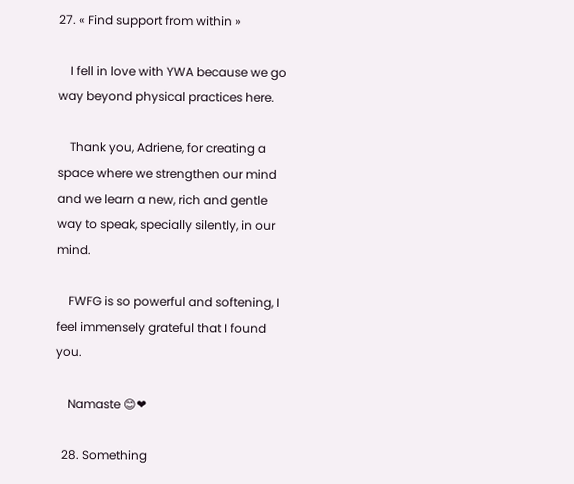27. « Find support from within »

    I fell in love with YWA because we go way beyond physical practices here.

    Thank you, Adriene, for creating a space where we strengthen our mind and we learn a new, rich and gentle way to speak, specially silently, in our mind.

    FWFG is so powerful and softening, I feel immensely grateful that I found you.

    Namaste 😊❤

  28. Something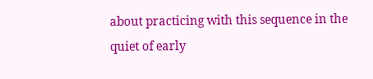about practicing with this sequence in the quiet of early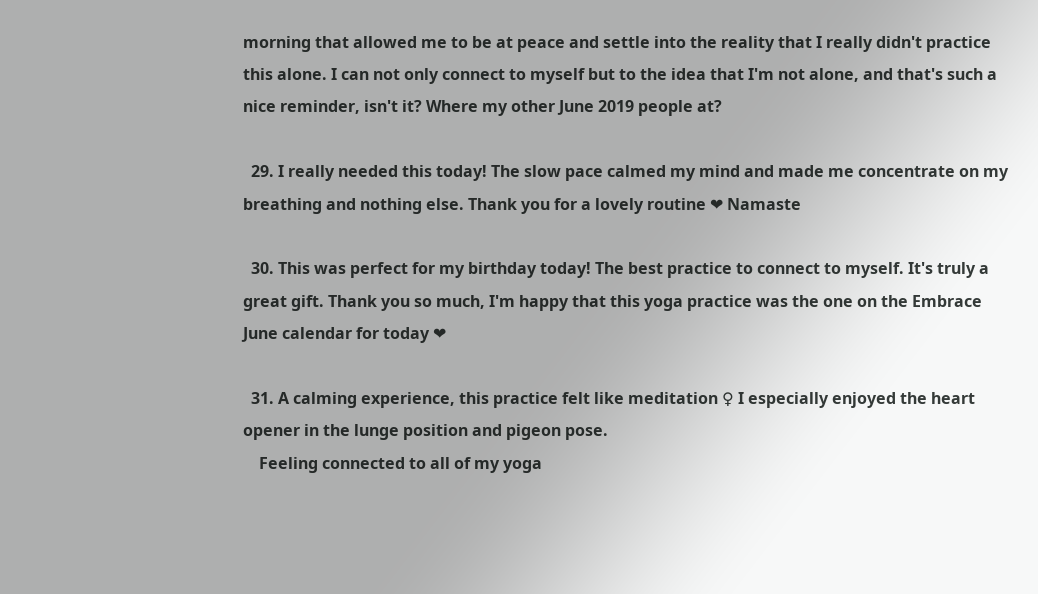morning that allowed me to be at peace and settle into the reality that I really didn't practice this alone. I can not only connect to myself but to the idea that I'm not alone, and that's such a nice reminder, isn't it? Where my other June 2019 people at?

  29. I really needed this today! The slow pace calmed my mind and made me concentrate on my breathing and nothing else. Thank you for a lovely routine ❤ Namaste

  30. This was perfect for my birthday today! The best practice to connect to myself. It's truly a great gift. Thank you so much, I'm happy that this yoga practice was the one on the Embrace June calendar for today ❤

  31. A calming experience, this practice felt like meditation ♀ I especially enjoyed the heart opener in the lunge position and pigeon pose.
    Feeling connected to all of my yoga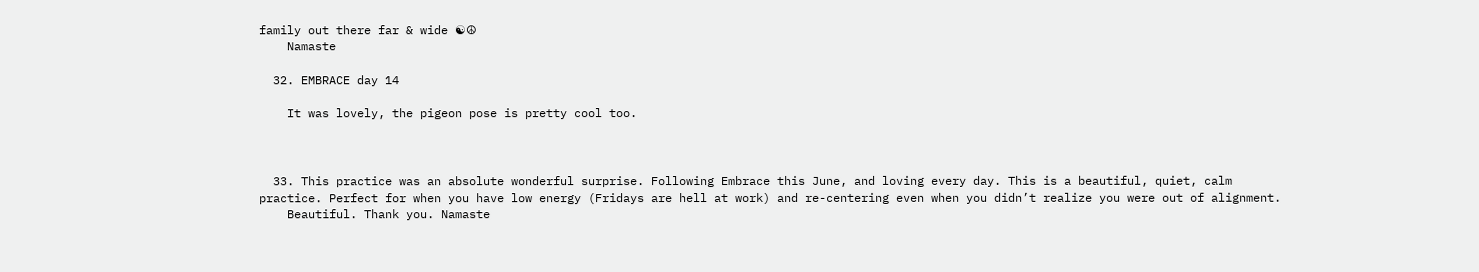family out there far & wide ☯☮
    Namaste

  32. EMBRACE day 14

    It was lovely, the pigeon pose is pretty cool too.



  33. This practice was an absolute wonderful surprise. Following Embrace this June, and loving every day. This is a beautiful, quiet, calm practice. Perfect for when you have low energy (Fridays are hell at work) and re-centering even when you didn’t realize you were out of alignment.
    Beautiful. Thank you. Namaste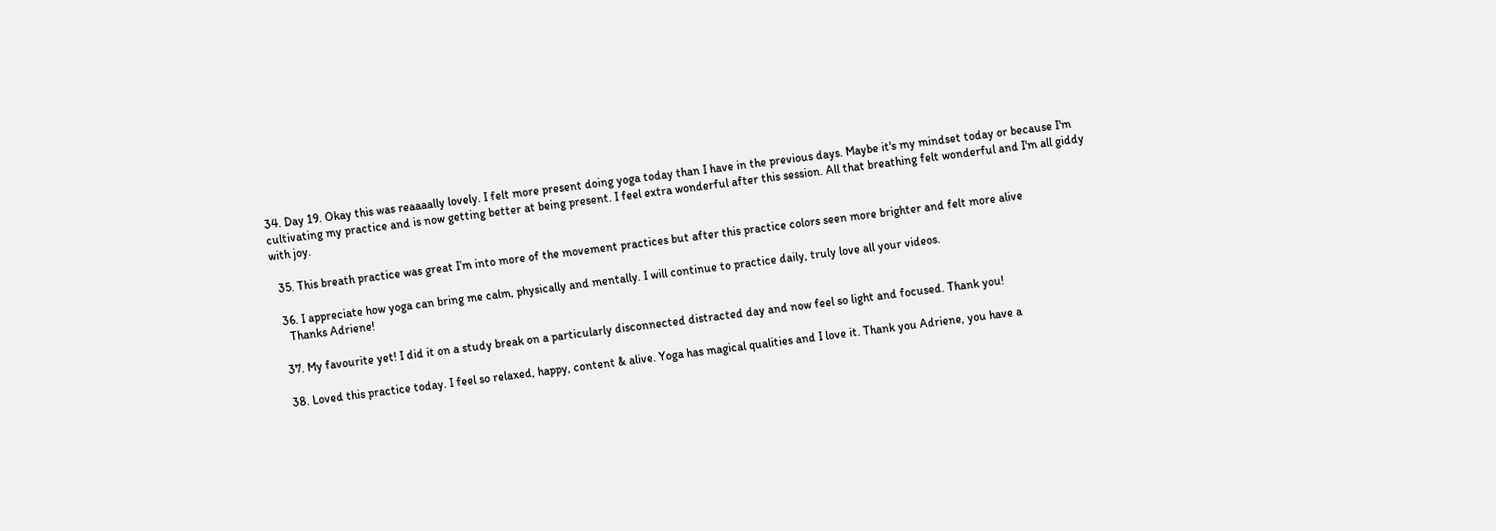34. Day 19. Okay this was reaaaally lovely. I felt more present doing yoga today than I have in the previous days. Maybe it's my mindset today or because I'm cultivating my practice and is now getting better at being present. I feel extra wonderful after this session. All that breathing felt wonderful and I'm all giddy with joy.

  35. This breath practice was great I’m into more of the movement practices but after this practice colors seen more brighter and felt more alive

  36. I appreciate how yoga can bring me calm, physically and mentally. I will continue to practice daily, truly love all your videos.
    Thanks Adriene!

  37. My favourite yet! I did it on a study break on a particularly disconnected distracted day and now feel so light and focused. Thank you!

  38. Loved this practice today. I feel so relaxed, happy, content & alive. Yoga has magical qualities and I love it. Thank you Adriene, you have a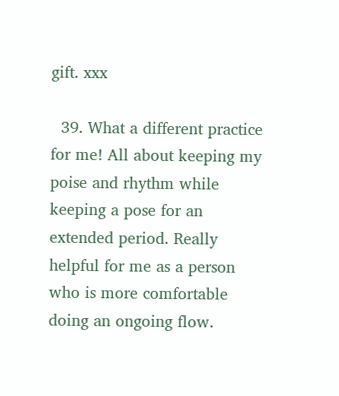gift. xxx

  39. What a different practice for me! All about keeping my poise and rhythm while keeping a pose for an extended period. Really helpful for me as a person who is more comfortable doing an ongoing flow.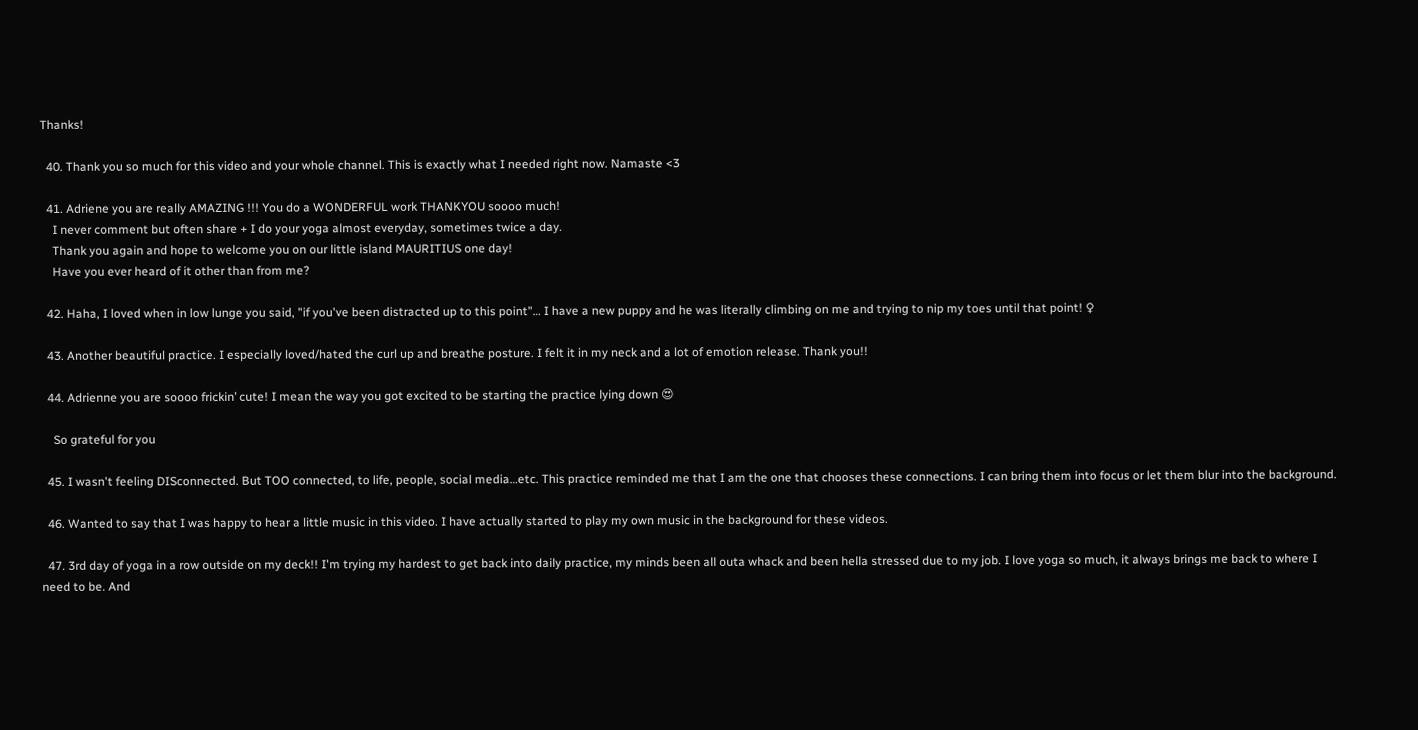Thanks!

  40. Thank you so much for this video and your whole channel. This is exactly what I needed right now. Namaste <3

  41. Adriene you are really AMAZING !!! You do a WONDERFUL work THANKYOU soooo much!
    I never comment but often share + I do your yoga almost everyday, sometimes twice a day.
    Thank you again and hope to welcome you on our little island MAURITIUS one day!
    Have you ever heard of it other than from me?

  42. Haha, I loved when in low lunge you said, "if you've been distracted up to this point"… I have a new puppy and he was literally climbing on me and trying to nip my toes until that point! ♀

  43. Another beautiful practice. I especially loved/hated the curl up and breathe posture. I felt it in my neck and a lot of emotion release. Thank you!!

  44. Adrienne you are soooo frickin’ cute! I mean the way you got excited to be starting the practice lying down 😍

    So grateful for you

  45. I wasn't feeling DISconnected. But TOO connected, to life, people, social media…etc. This practice reminded me that I am the one that chooses these connections. I can bring them into focus or let them blur into the background.

  46. Wanted to say that I was happy to hear a little music in this video. I have actually started to play my own music in the background for these videos.

  47. 3rd day of yoga in a row outside on my deck!! I'm trying my hardest to get back into daily practice, my minds been all outa whack and been hella stressed due to my job. I love yoga so much, it always brings me back to where I need to be. And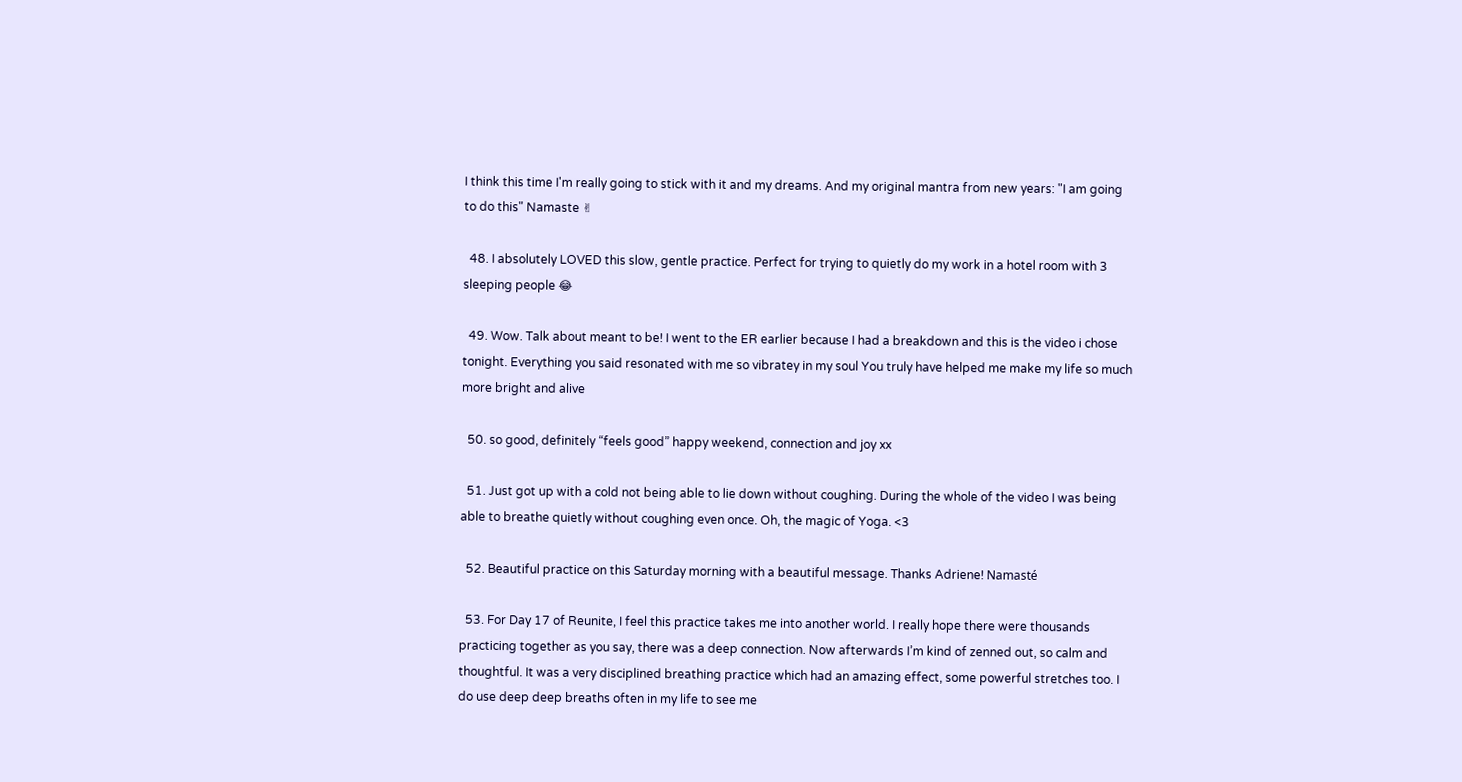I think this time I'm really going to stick with it and my dreams. And my original mantra from new years: "I am going to do this" Namaste ✌

  48. I absolutely LOVED this slow, gentle practice. Perfect for trying to quietly do my work in a hotel room with 3 sleeping people 😂

  49. Wow. Talk about meant to be! I went to the ER earlier because I had a breakdown and this is the video i chose tonight. Everything you said resonated with me so vibratey in my soul You truly have helped me make my life so much more bright and alive

  50. so good, definitely “feels good” happy weekend, connection and joy xx

  51. Just got up with a cold not being able to lie down without coughing. During the whole of the video I was being able to breathe quietly without coughing even once. Oh, the magic of Yoga. <3

  52. Beautiful practice on this Saturday morning with a beautiful message. Thanks Adriene! Namasté

  53. For Day 17 of Reunite, I feel this practice takes me into another world. I really hope there were thousands practicing together as you say, there was a deep connection. Now afterwards I’m kind of zenned out, so calm and thoughtful. It was a very disciplined breathing practice which had an amazing effect, some powerful stretches too. I do use deep deep breaths often in my life to see me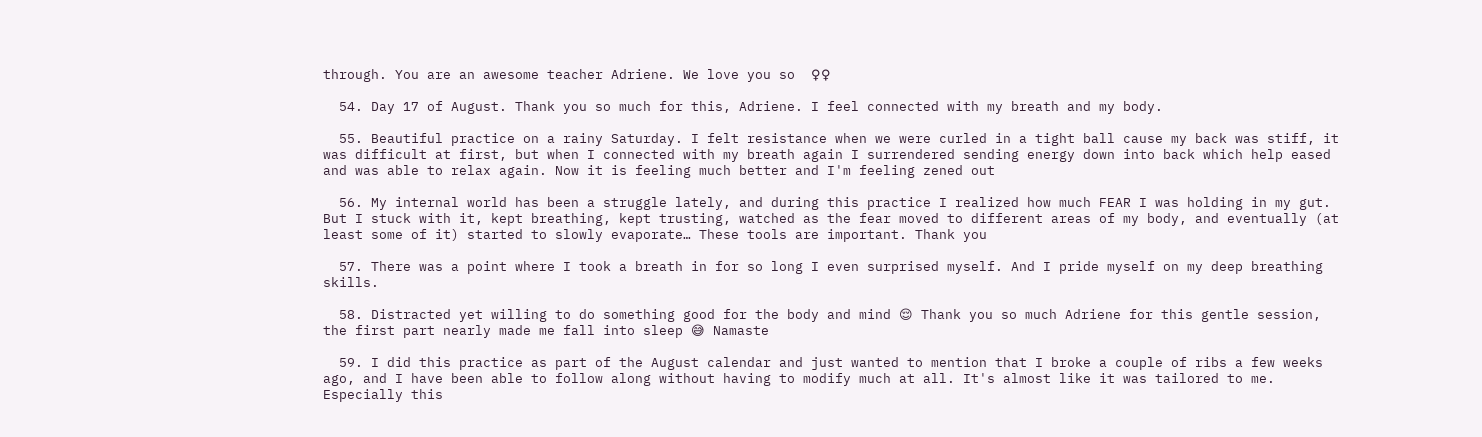through. You are an awesome teacher Adriene. We love you so  ♀♀

  54. Day 17 of August. Thank you so much for this, Adriene. I feel connected with my breath and my body.

  55. Beautiful practice on a rainy Saturday. I felt resistance when we were curled in a tight ball cause my back was stiff, it was difficult at first, but when I connected with my breath again I surrendered sending energy down into back which help eased and was able to relax again. Now it is feeling much better and I'm feeling zened out

  56. My internal world has been a struggle lately, and during this practice I realized how much FEAR I was holding in my gut. But I stuck with it, kept breathing, kept trusting, watched as the fear moved to different areas of my body, and eventually (at least some of it) started to slowly evaporate… These tools are important. Thank you

  57. There was a point where I took a breath in for so long I even surprised myself. And I pride myself on my deep breathing skills.

  58. Distracted yet willing to do something good for the body and mind 😌 Thank you so much Adriene for this gentle session, the first part nearly made me fall into sleep 😅 Namaste

  59. I did this practice as part of the August calendar and just wanted to mention that I broke a couple of ribs a few weeks ago, and I have been able to follow along without having to modify much at all. It's almost like it was tailored to me. Especially this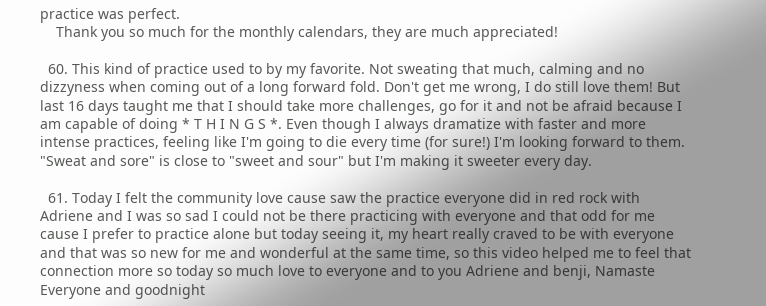practice was perfect.
    Thank you so much for the monthly calendars, they are much appreciated!

  60. This kind of practice used to by my favorite. Not sweating that much, calming and no dizzyness when coming out of a long forward fold. Don't get me wrong, I do still love them! But last 16 days taught me that I should take more challenges, go for it and not be afraid because I am capable of doing * T H I N G S *. Even though I always dramatize with faster and more intense practices, feeling like I'm going to die every time (for sure!) I'm looking forward to them. "Sweat and sore" is close to "sweet and sour" but I'm making it sweeter every day.

  61. Today I felt the community love cause saw the practice everyone did in red rock with Adriene and I was so sad I could not be there practicing with everyone and that odd for me cause I prefer to practice alone but today seeing it, my heart really craved to be with everyone and that was so new for me and wonderful at the same time, so this video helped me to feel that connection more so today so much love to everyone and to you Adriene and benji, Namaste Everyone and goodnight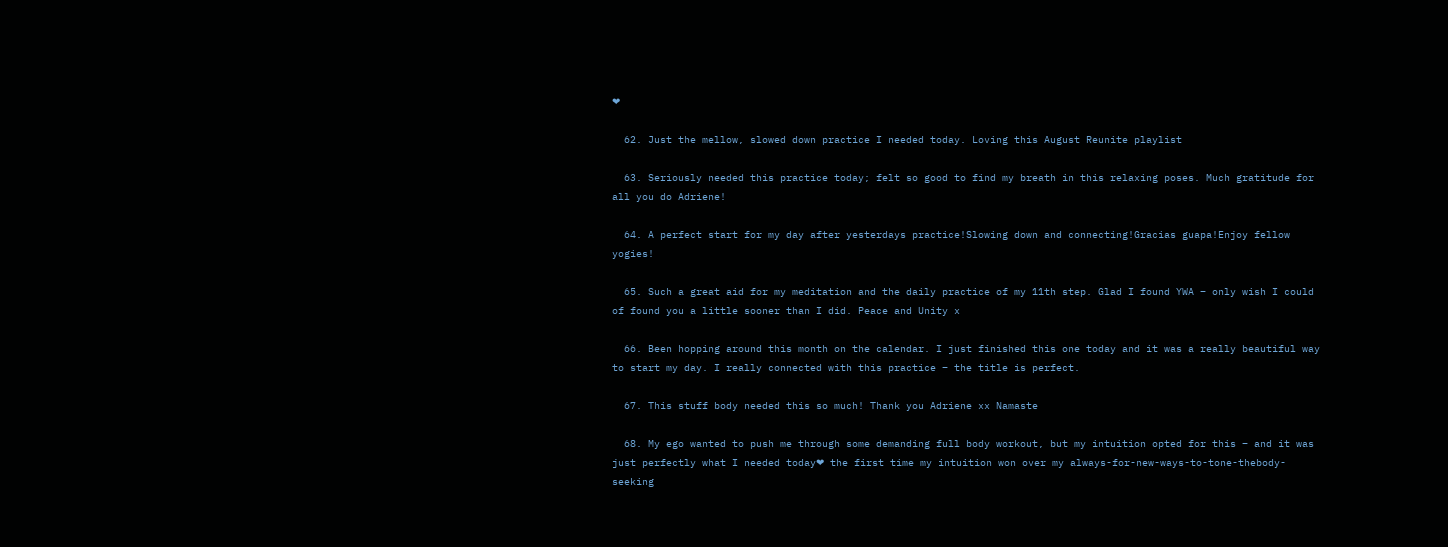❤

  62. Just the mellow, slowed down practice I needed today. Loving this August Reunite playlist

  63. Seriously needed this practice today; felt so good to find my breath in this relaxing poses. Much gratitude for all you do Adriene!

  64. A perfect start for my day after yesterdays practice!Slowing down and connecting!Gracias guapa!Enjoy fellow yogies!

  65. Such a great aid for my meditation and the daily practice of my 11th step. Glad I found YWA – only wish I could of found you a little sooner than I did. Peace and Unity x

  66. Been hopping around this month on the calendar. I just finished this one today and it was a really beautiful way to start my day. I really connected with this practice – the title is perfect.

  67. This stuff body needed this so much! Thank you Adriene xx Namaste

  68. My ego wanted to push me through some demanding full body workout, but my intuition opted for this – and it was just perfectly what I needed today❤ the first time my intuition won over my always-for-new-ways-to-tone-thebody-seeking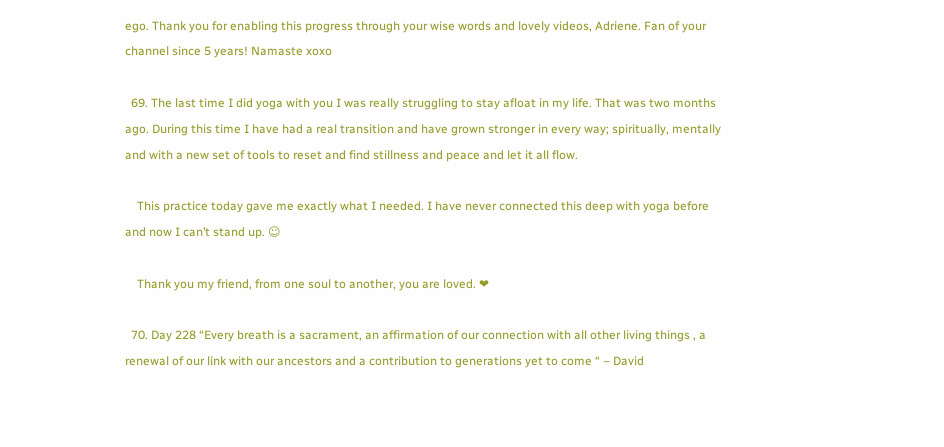ego. Thank you for enabling this progress through your wise words and lovely videos, Adriene. Fan of your channel since 5 years! Namaste xoxo

  69. The last time I did yoga with you I was really struggling to stay afloat in my life. That was two months ago. During this time I have had a real transition and have grown stronger in every way; spiritually, mentally and with a new set of tools to reset and find stillness and peace and let it all flow.

    This practice today gave me exactly what I needed. I have never connected this deep with yoga before and now I can’t stand up. ☺

    Thank you my friend, from one soul to another, you are loved. ❤

  70. Day 228 “Every breath is a sacrament, an affirmation of our connection with all other living things , a renewal of our link with our ancestors and a contribution to generations yet to come “ – David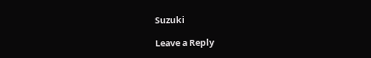Suzuki

Leave a Reply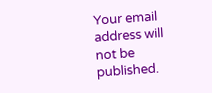Your email address will not be published.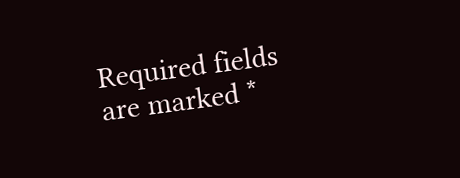Required fields are marked *